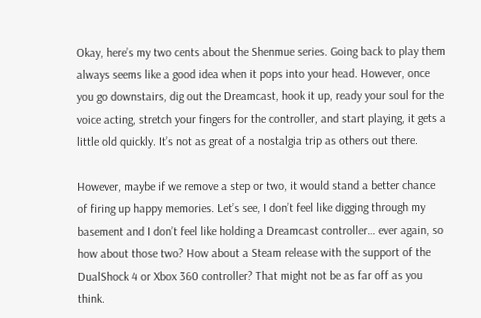Okay, here’s my two cents about the Shenmue series. Going back to play them always seems like a good idea when it pops into your head. However, once you go downstairs, dig out the Dreamcast, hook it up, ready your soul for the voice acting, stretch your fingers for the controller, and start playing, it gets a little old quickly. It’s not as great of a nostalgia trip as others out there.

However, maybe if we remove a step or two, it would stand a better chance of firing up happy memories. Let’s see, I don’t feel like digging through my basement and I don’t feel like holding a Dreamcast controller… ever again, so how about those two? How about a Steam release with the support of the DualShock 4 or Xbox 360 controller? That might not be as far off as you think.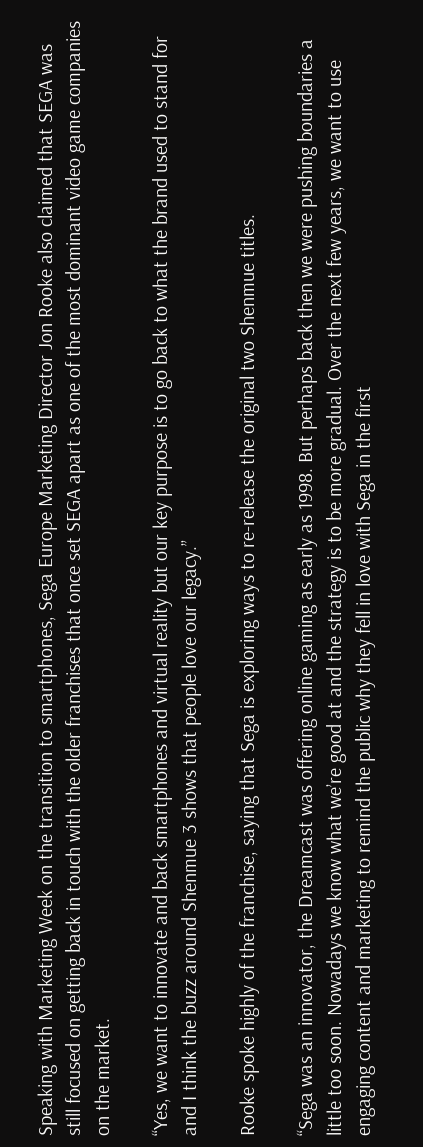Speaking with Marketing Week on the transition to smartphones, Sega Europe Marketing Director Jon Rooke also claimed that SEGA was still focused on getting back in touch with the older franchises that once set SEGA apart as one of the most dominant video game companies on the market.

“Yes, we want to innovate and back smartphones and virtual reality but our key purpose is to go back to what the brand used to stand for and I think the buzz around Shenmue 3 shows that people love our legacy.”

Rooke spoke highly of the franchise, saying that Sega is exploring ways to re-release the original two Shenmue titles.

“Sega was an innovator, the Dreamcast was offering online gaming as early as 1998. But perhaps back then we were pushing boundaries a little too soon. Nowadays we know what we’re good at and the strategy is to be more gradual. Over the next few years, we want to use engaging content and marketing to remind the public why they fell in love with Sega in the first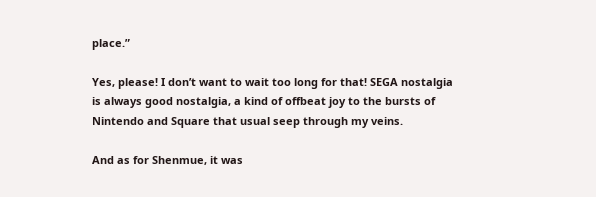place.”

Yes, please! I don’t want to wait too long for that! SEGA nostalgia is always good nostalgia, a kind of offbeat joy to the bursts of Nintendo and Square that usual seep through my veins.

And as for Shenmue, it was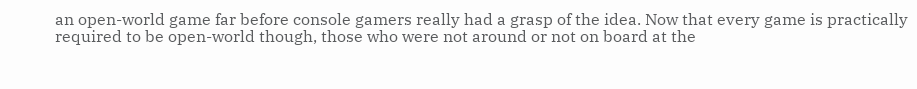an open-world game far before console gamers really had a grasp of the idea. Now that every game is practically required to be open-world though, those who were not around or not on board at the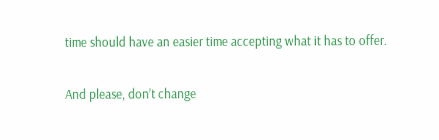time should have an easier time accepting what it has to offer.

And please, don’t change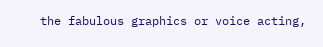the fabulous graphics or voice acting,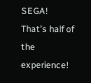SEGA! That’s half of the experience!